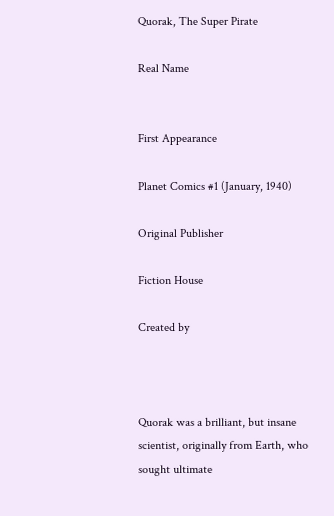Quorak, The Super Pirate

Real Name


First Appearance

Planet Comics #1 (January, 1940)

Original Publisher

Fiction House

Created by



Quorak was a brilliant, but insane scientist, originally from Earth, who sought ultimate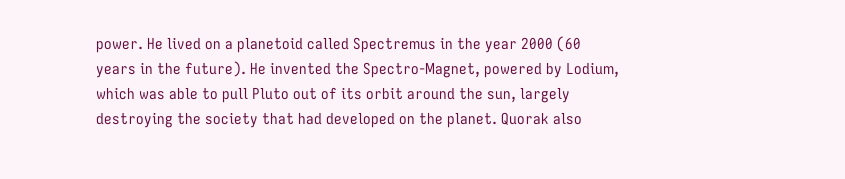power. He lived on a planetoid called Spectremus in the year 2000 (60 years in the future). He invented the Spectro-Magnet, powered by Lodium, which was able to pull Pluto out of its orbit around the sun, largely destroying the society that had developed on the planet. Quorak also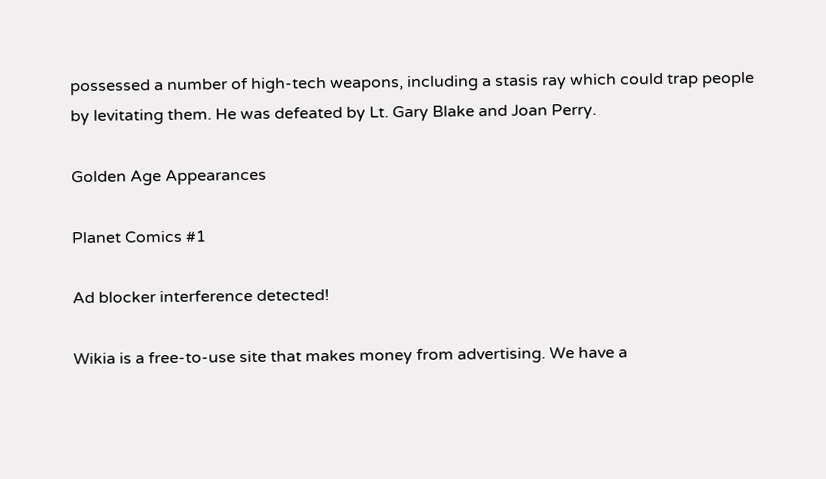possessed a number of high-tech weapons, including a stasis ray which could trap people by levitating them. He was defeated by Lt. Gary Blake and Joan Perry.

Golden Age Appearances

Planet Comics #1

Ad blocker interference detected!

Wikia is a free-to-use site that makes money from advertising. We have a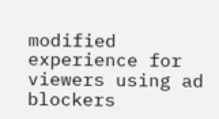modified experience for viewers using ad blockers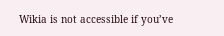Wikia is not accessible if you’ve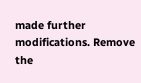made further modifications. Remove the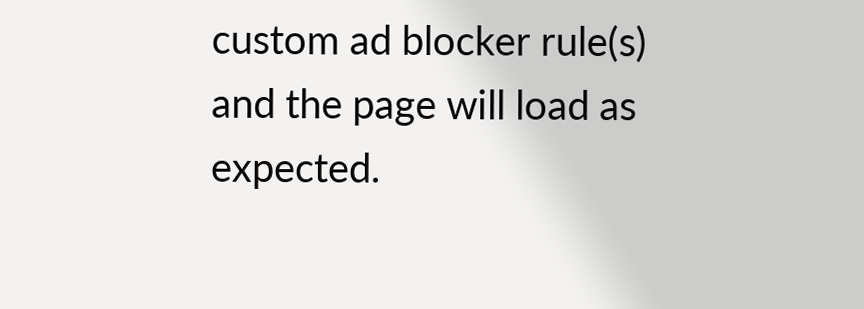custom ad blocker rule(s) and the page will load as expected.